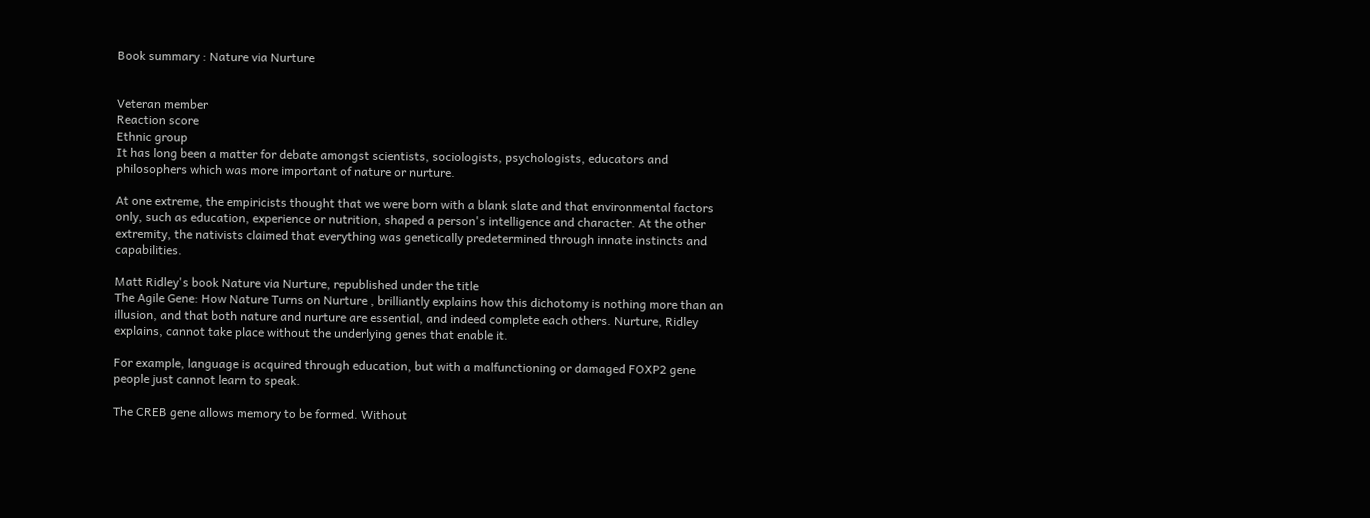Book summary : Nature via Nurture


Veteran member
Reaction score
Ethnic group
It has long been a matter for debate amongst scientists, sociologists, psychologists, educators and philosophers which was more important of nature or nurture.

At one extreme, the empiricists thought that we were born with a blank slate and that environmental factors only, such as education, experience or nutrition, shaped a person's intelligence and character. At the other extremity, the nativists claimed that everything was genetically predetermined through innate instincts and capabilities.

Matt Ridley's book Nature via Nurture, republished under the title
The Agile Gene: How Nature Turns on Nurture , brilliantly explains how this dichotomy is nothing more than an illusion, and that both nature and nurture are essential, and indeed complete each others. Nurture, Ridley explains, cannot take place without the underlying genes that enable it.

For example, language is acquired through education, but with a malfunctioning or damaged FOXP2 gene people just cannot learn to speak.

The CREB gene allows memory to be formed. Without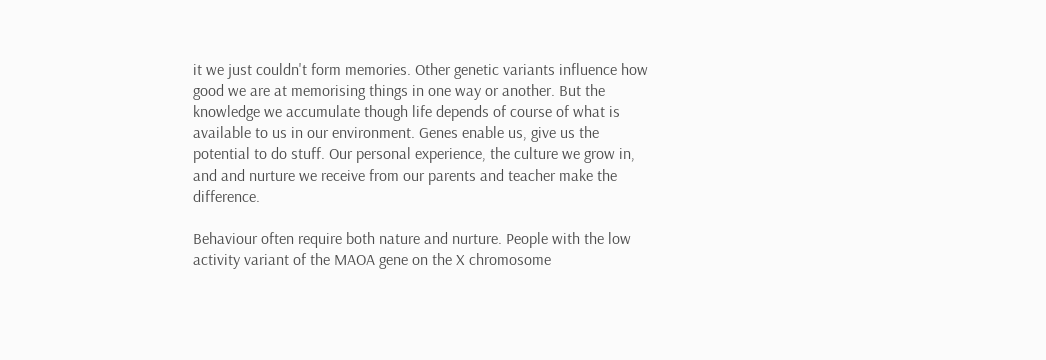it we just couldn't form memories. Other genetic variants influence how good we are at memorising things in one way or another. But the knowledge we accumulate though life depends of course of what is available to us in our environment. Genes enable us, give us the potential to do stuff. Our personal experience, the culture we grow in, and and nurture we receive from our parents and teacher make the difference.

Behaviour often require both nature and nurture. People with the low activity variant of the MAOA gene on the X chromosome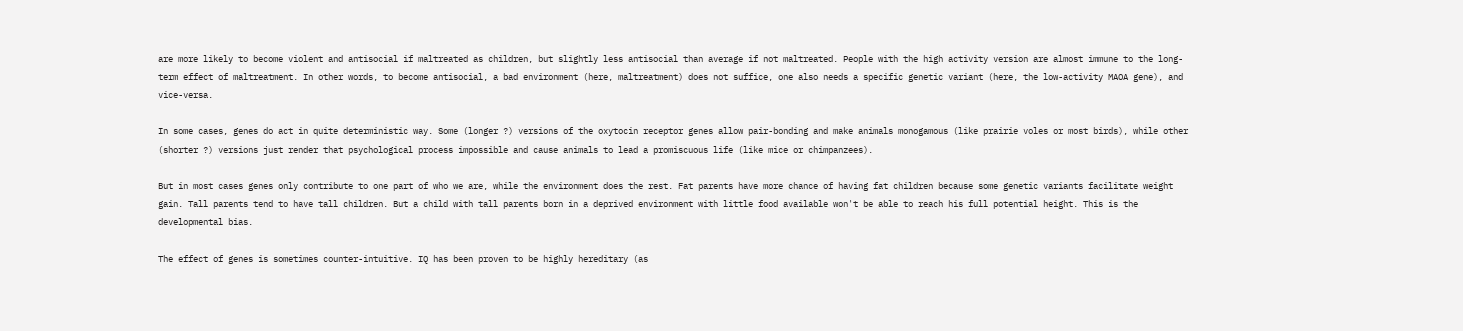are more likely to become violent and antisocial if maltreated as children, but slightly less antisocial than average if not maltreated. People with the high activity version are almost immune to the long-term effect of maltreatment. In other words, to become antisocial, a bad environment (here, maltreatment) does not suffice, one also needs a specific genetic variant (here, the low-activity MAOA gene), and vice-versa.

In some cases, genes do act in quite deterministic way. Some (longer ?) versions of the oxytocin receptor genes allow pair-bonding and make animals monogamous (like prairie voles or most birds), while other (shorter ?) versions just render that psychological process impossible and cause animals to lead a promiscuous life (like mice or chimpanzees).

But in most cases genes only contribute to one part of who we are, while the environment does the rest. Fat parents have more chance of having fat children because some genetic variants facilitate weight gain. Tall parents tend to have tall children. But a child with tall parents born in a deprived environment with little food available won't be able to reach his full potential height. This is the developmental bias.

The effect of genes is sometimes counter-intuitive. IQ has been proven to be highly hereditary (as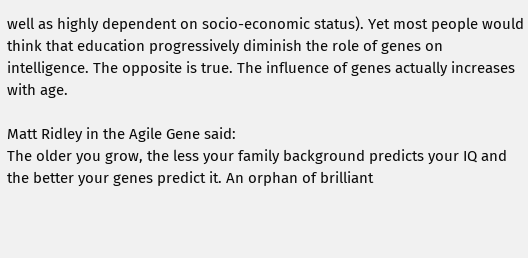well as highly dependent on socio-economic status). Yet most people would think that education progressively diminish the role of genes on intelligence. The opposite is true. The influence of genes actually increases with age.

Matt Ridley in the Agile Gene said:
The older you grow, the less your family background predicts your IQ and the better your genes predict it. An orphan of brilliant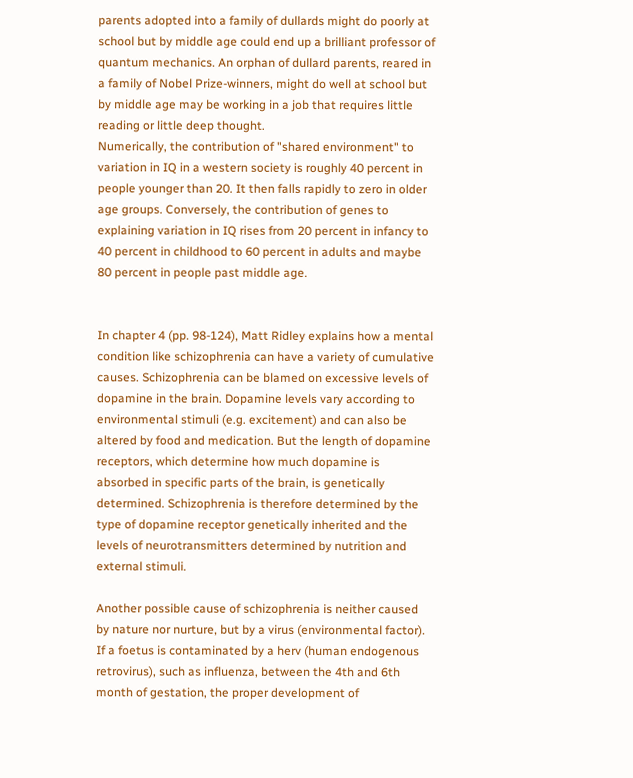parents adopted into a family of dullards might do poorly at school but by middle age could end up a brilliant professor of quantum mechanics. An orphan of dullard parents, reared in a family of Nobel Prize-winners, might do well at school but by middle age may be working in a job that requires little reading or little deep thought.
Numerically, the contribution of "shared environment" to variation in IQ in a western society is roughly 40 percent in people younger than 20. It then falls rapidly to zero in older age groups. Conversely, the contribution of genes to explaining variation in IQ rises from 20 percent in infancy to 40 percent in childhood to 60 percent in adults and maybe 80 percent in people past middle age.


In chapter 4 (pp. 98-124), Matt Ridley explains how a mental condition like schizophrenia can have a variety of cumulative causes. Schizophrenia can be blamed on excessive levels of dopamine in the brain. Dopamine levels vary according to environmental stimuli (e.g. excitement) and can also be altered by food and medication. But the length of dopamine receptors, which determine how much dopamine is absorbed in specific parts of the brain, is genetically determined. Schizophrenia is therefore determined by the type of dopamine receptor genetically inherited and the levels of neurotransmitters determined by nutrition and external stimuli.

Another possible cause of schizophrenia is neither caused by nature nor nurture, but by a virus (environmental factor). If a foetus is contaminated by a herv (human endogenous retrovirus), such as influenza, between the 4th and 6th month of gestation, the proper development of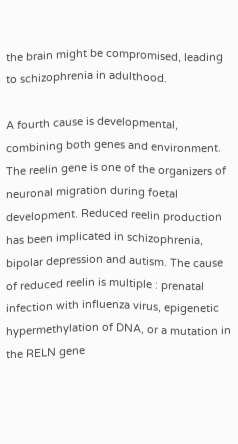the brain might be compromised, leading to schizophrenia in adulthood.

A fourth cause is developmental, combining both genes and environment. The reelin gene is one of the organizers of neuronal migration during foetal development. Reduced reelin production has been implicated in schizophrenia, bipolar depression and autism. The cause of reduced reelin is multiple : prenatal infection with influenza virus, epigenetic hypermethylation of DNA, or a mutation in the RELN gene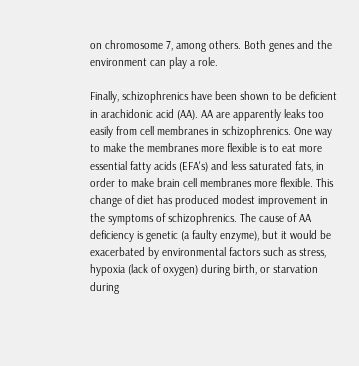on chromosome 7, among others. Both genes and the environment can play a role.

Finally, schizophrenics have been shown to be deficient in arachidonic acid (AA). AA are apparently leaks too easily from cell membranes in schizophrenics. One way to make the membranes more flexible is to eat more essential fatty acids (EFA's) and less saturated fats, in order to make brain cell membranes more flexible. This change of diet has produced modest improvement in the symptoms of schizophrenics. The cause of AA deficiency is genetic (a faulty enzyme), but it would be exacerbated by environmental factors such as stress, hypoxia (lack of oxygen) during birth, or starvation during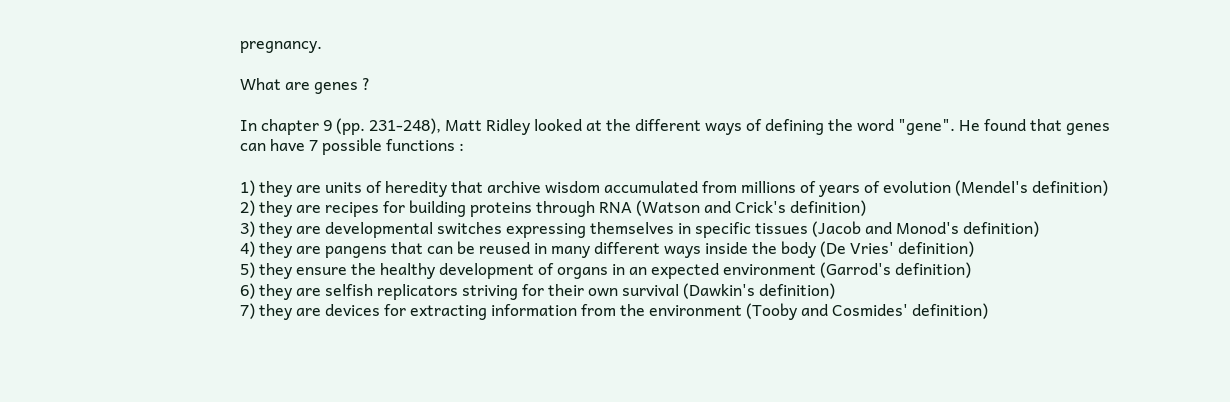pregnancy.

What are genes ?

In chapter 9 (pp. 231-248), Matt Ridley looked at the different ways of defining the word "gene". He found that genes can have 7 possible functions :

1) they are units of heredity that archive wisdom accumulated from millions of years of evolution (Mendel's definition)
2) they are recipes for building proteins through RNA (Watson and Crick's definition)
3) they are developmental switches expressing themselves in specific tissues (Jacob and Monod's definition)
4) they are pangens that can be reused in many different ways inside the body (De Vries' definition)
5) they ensure the healthy development of organs in an expected environment (Garrod's definition)
6) they are selfish replicators striving for their own survival (Dawkin's definition)
7) they are devices for extracting information from the environment (Tooby and Cosmides' definition)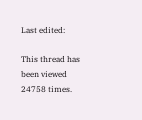Last edited:

This thread has been viewed 24758 times.